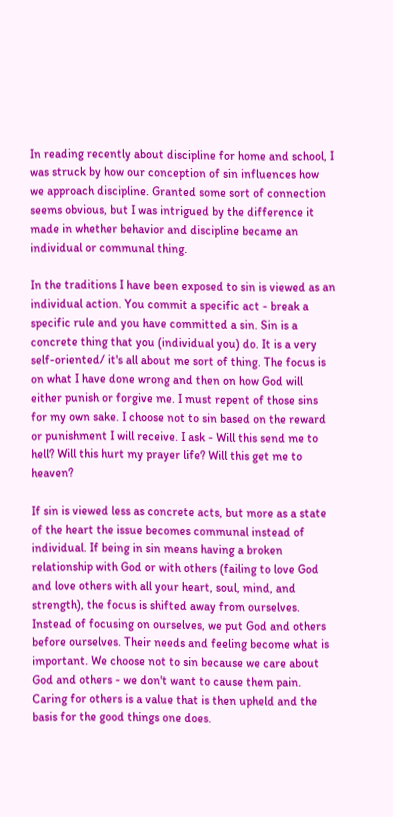In reading recently about discipline for home and school, I was struck by how our conception of sin influences how we approach discipline. Granted some sort of connection seems obvious, but I was intrigued by the difference it made in whether behavior and discipline became an individual or communal thing.

In the traditions I have been exposed to sin is viewed as an individual action. You commit a specific act - break a specific rule and you have committed a sin. Sin is a concrete thing that you (individual you) do. It is a very self-oriented/ it's all about me sort of thing. The focus is on what I have done wrong and then on how God will either punish or forgive me. I must repent of those sins for my own sake. I choose not to sin based on the reward or punishment I will receive. I ask - Will this send me to hell? Will this hurt my prayer life? Will this get me to heaven?

If sin is viewed less as concrete acts, but more as a state of the heart the issue becomes communal instead of individual. If being in sin means having a broken relationship with God or with others (failing to love God and love others with all your heart, soul, mind, and strength), the focus is shifted away from ourselves. Instead of focusing on ourselves, we put God and others before ourselves. Their needs and feeling become what is important. We choose not to sin because we care about God and others - we don't want to cause them pain. Caring for others is a value that is then upheld and the basis for the good things one does.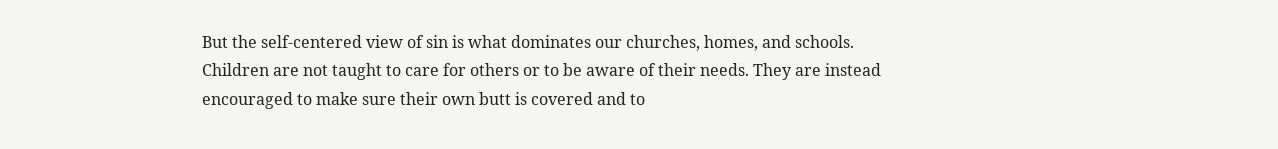But the self-centered view of sin is what dominates our churches, homes, and schools. Children are not taught to care for others or to be aware of their needs. They are instead encouraged to make sure their own butt is covered and to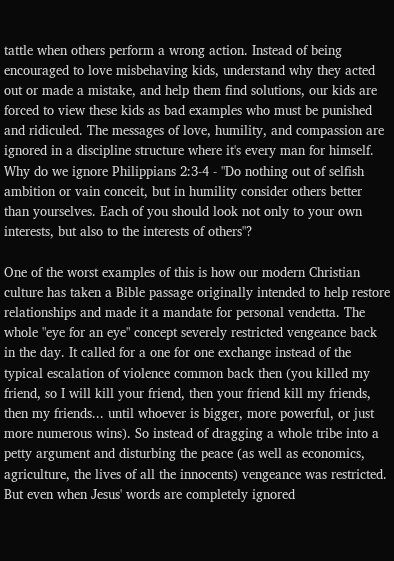tattle when others perform a wrong action. Instead of being encouraged to love misbehaving kids, understand why they acted out or made a mistake, and help them find solutions, our kids are forced to view these kids as bad examples who must be punished and ridiculed. The messages of love, humility, and compassion are ignored in a discipline structure where it's every man for himself. Why do we ignore Philippians 2:3-4 - "Do nothing out of selfish ambition or vain conceit, but in humility consider others better than yourselves. Each of you should look not only to your own interests, but also to the interests of others"?

One of the worst examples of this is how our modern Christian culture has taken a Bible passage originally intended to help restore relationships and made it a mandate for personal vendetta. The whole "eye for an eye" concept severely restricted vengeance back in the day. It called for a one for one exchange instead of the typical escalation of violence common back then (you killed my friend, so I will kill your friend, then your friend kill my friends, then my friends... until whoever is bigger, more powerful, or just more numerous wins). So instead of dragging a whole tribe into a petty argument and disturbing the peace (as well as economics, agriculture, the lives of all the innocents) vengeance was restricted. But even when Jesus' words are completely ignored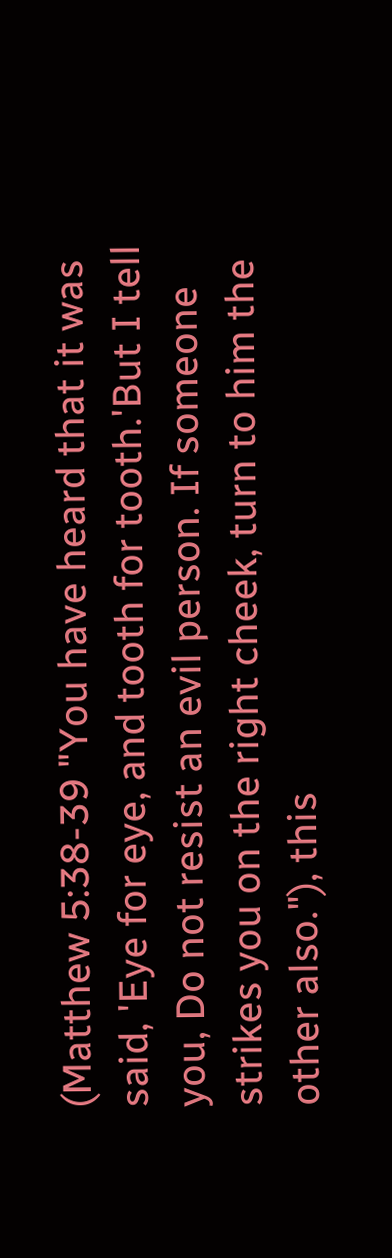(Matthew 5:38-39 "You have heard that it was said, 'Eye for eye, and tooth for tooth.'But I tell you, Do not resist an evil person. If someone strikes you on the right cheek, turn to him the other also."), this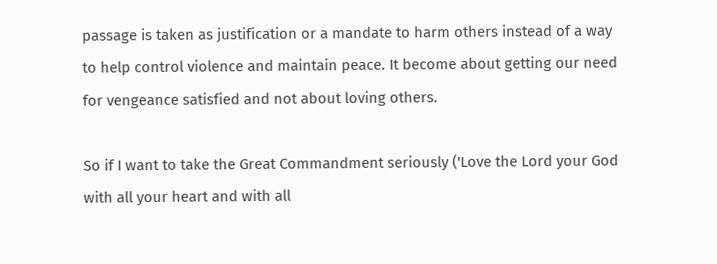passage is taken as justification or a mandate to harm others instead of a way to help control violence and maintain peace. It become about getting our need for vengeance satisfied and not about loving others.

So if I want to take the Great Commandment seriously ('Love the Lord your God with all your heart and with all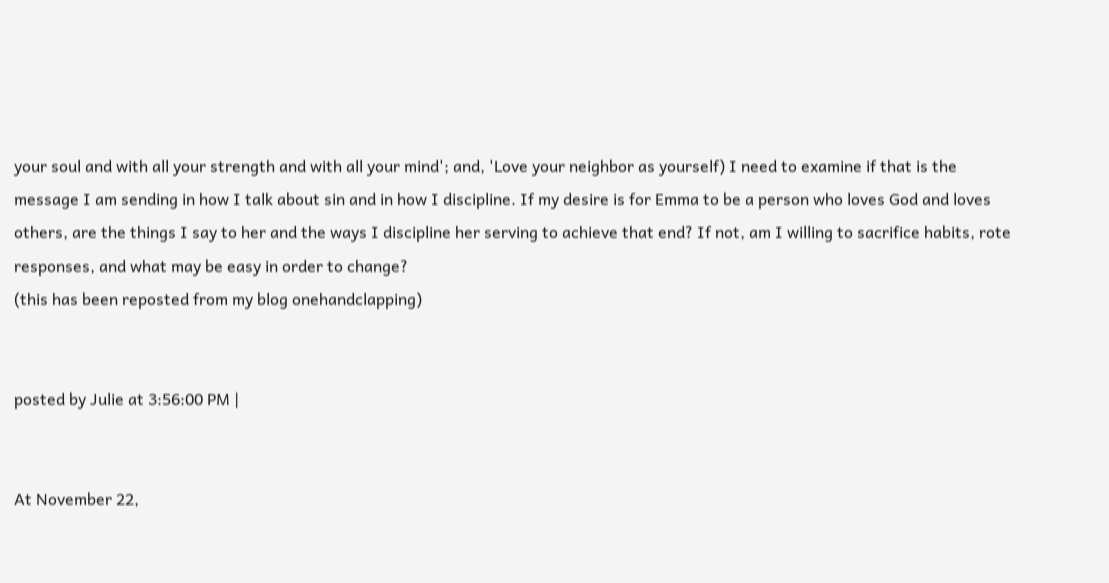your soul and with all your strength and with all your mind'; and, 'Love your neighbor as yourself) I need to examine if that is the message I am sending in how I talk about sin and in how I discipline. If my desire is for Emma to be a person who loves God and loves others, are the things I say to her and the ways I discipline her serving to achieve that end? If not, am I willing to sacrifice habits, rote responses, and what may be easy in order to change?
(this has been reposted from my blog onehandclapping)


posted by Julie at 3:56:00 PM |


At November 22,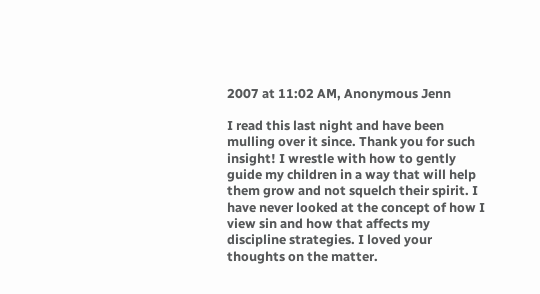2007 at 11:02 AM, Anonymous Jenn

I read this last night and have been mulling over it since. Thank you for such insight! I wrestle with how to gently guide my children in a way that will help them grow and not squelch their spirit. I have never looked at the concept of how I view sin and how that affects my discipline strategies. I loved your thoughts on the matter.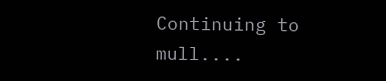Continuing to mull....